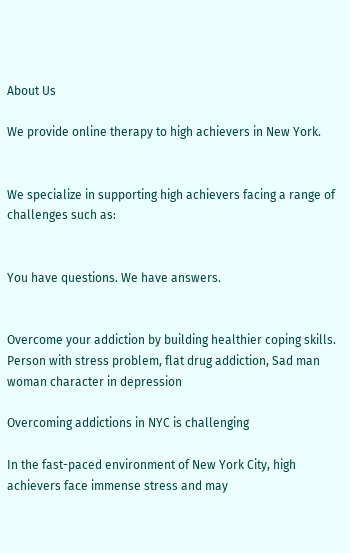About Us

We provide online therapy to high achievers in New York.


We specialize in supporting high achievers facing a range of challenges such as:


You have questions. We have answers.


Overcome your addiction by building healthier coping skills.
Person with stress problem, flat drug addiction, Sad man woman character in depression

Overcoming addictions in NYC is challenging

In the fast-paced environment of New York City, high achievers face immense stress and may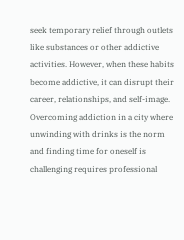seek temporary relief through outlets like substances or other addictive activities. However, when these habits become addictive, it can disrupt their career, relationships, and self-image. Overcoming addiction in a city where unwinding with drinks is the norm and finding time for oneself is challenging requires professional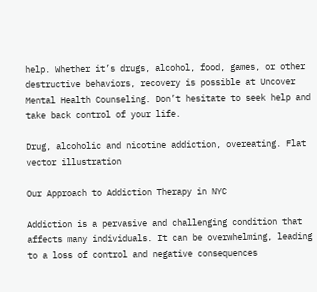help. Whether it’s drugs, alcohol, food, games, or other destructive behaviors, recovery is possible at Uncover Mental Health Counseling. Don’t hesitate to seek help and take back control of your life.

Drug, alcoholic and nicotine addiction, overeating. Flat vector illustration

Our Approach to Addiction Therapy in NYC

Addiction is a pervasive and challenging condition that affects many individuals. It can be overwhelming, leading to a loss of control and negative consequences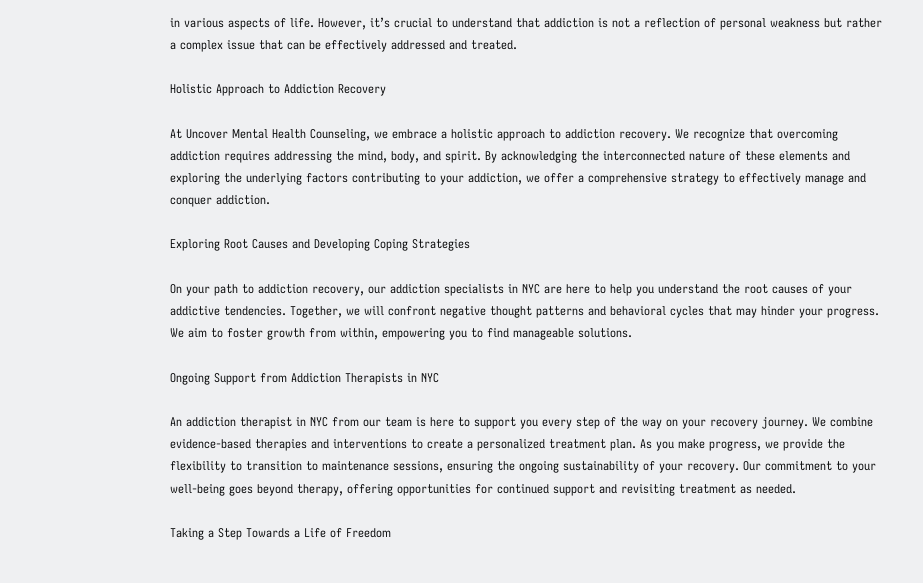in various aspects of life. However, it’s crucial to understand that addiction is not a reflection of personal weakness but rather a complex issue that can be effectively addressed and treated.

Holistic Approach to Addiction Recovery

At Uncover Mental Health Counseling, we embrace a holistic approach to addiction recovery. We recognize that overcoming addiction requires addressing the mind, body, and spirit. By acknowledging the interconnected nature of these elements and exploring the underlying factors contributing to your addiction, we offer a comprehensive strategy to effectively manage and conquer addiction.

Exploring Root Causes and Developing Coping Strategies

On your path to addiction recovery, our addiction specialists in NYC are here to help you understand the root causes of your addictive tendencies. Together, we will confront negative thought patterns and behavioral cycles that may hinder your progress. We aim to foster growth from within, empowering you to find manageable solutions.

Ongoing Support from Addiction Therapists in NYC

An addiction therapist in NYC from our team is here to support you every step of the way on your recovery journey. We combine evidence-based therapies and interventions to create a personalized treatment plan. As you make progress, we provide the flexibility to transition to maintenance sessions, ensuring the ongoing sustainability of your recovery. Our commitment to your well-being goes beyond therapy, offering opportunities for continued support and revisiting treatment as needed.

Taking a Step Towards a Life of Freedom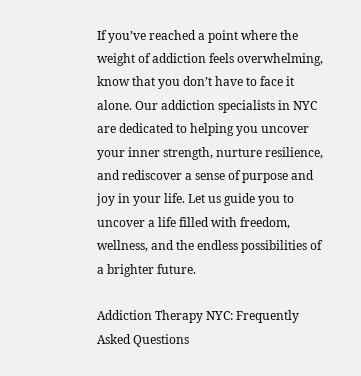If you’ve reached a point where the weight of addiction feels overwhelming, know that you don’t have to face it alone. Our addiction specialists in NYC are dedicated to helping you uncover your inner strength, nurture resilience, and rediscover a sense of purpose and joy in your life. Let us guide you to uncover a life filled with freedom, wellness, and the endless possibilities of a brighter future.

Addiction Therapy NYC: Frequently Asked Questions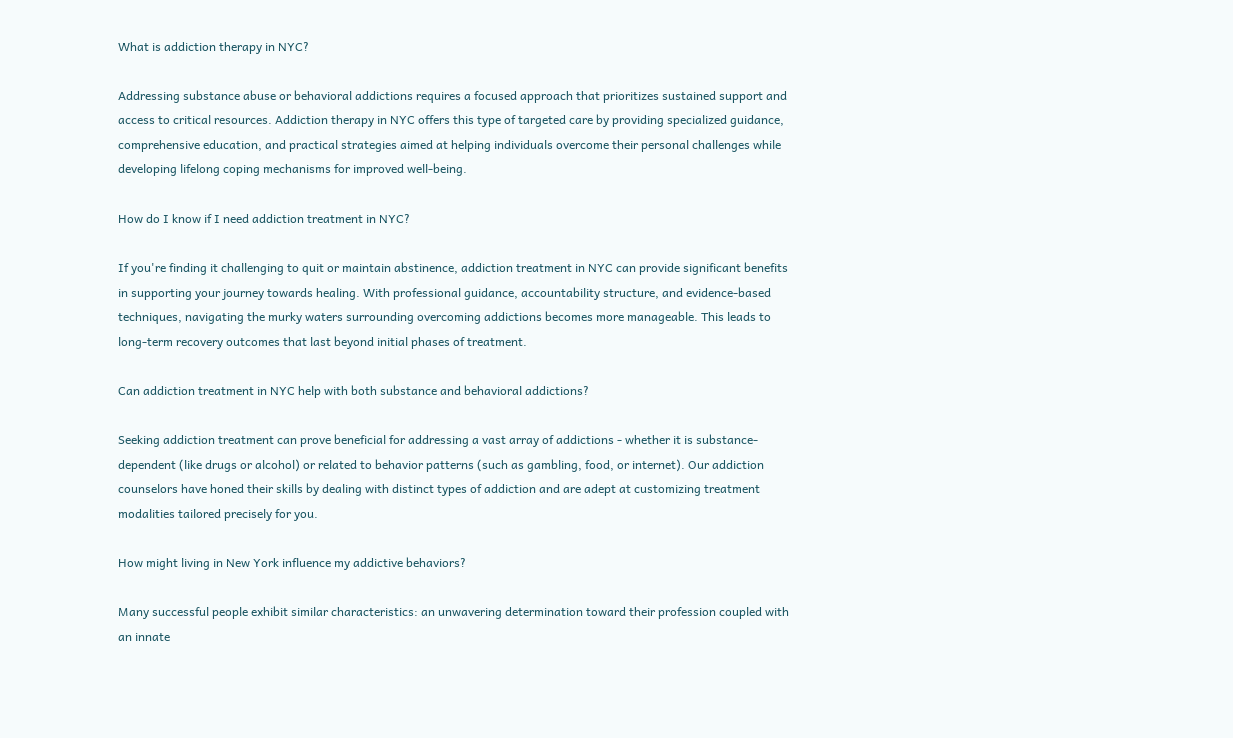What is addiction therapy in NYC?

Addressing substance abuse or behavioral addictions requires a focused approach that prioritizes sustained support and access to critical resources. Addiction therapy in NYC offers this type of targeted care by providing specialized guidance, comprehensive education, and practical strategies aimed at helping individuals overcome their personal challenges while developing lifelong coping mechanisms for improved well-being.

How do I know if I need addiction treatment in NYC?

If you're finding it challenging to quit or maintain abstinence, addiction treatment in NYC can provide significant benefits in supporting your journey towards healing. With professional guidance, accountability structure, and evidence-based techniques, navigating the murky waters surrounding overcoming addictions becomes more manageable. This leads to long-term recovery outcomes that last beyond initial phases of treatment.

Can addiction treatment in NYC help with both substance and behavioral addictions?

Seeking addiction treatment can prove beneficial for addressing a vast array of addictions - whether it is substance-dependent (like drugs or alcohol) or related to behavior patterns (such as gambling, food, or internet). Our addiction counselors have honed their skills by dealing with distinct types of addiction and are adept at customizing treatment modalities tailored precisely for you.

How might living in New York influence my addictive behaviors?

Many successful people exhibit similar characteristics: an unwavering determination toward their profession coupled with an innate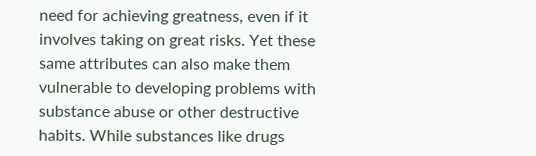need for achieving greatness, even if it involves taking on great risks. Yet these same attributes can also make them vulnerable to developing problems with substance abuse or other destructive habits. While substances like drugs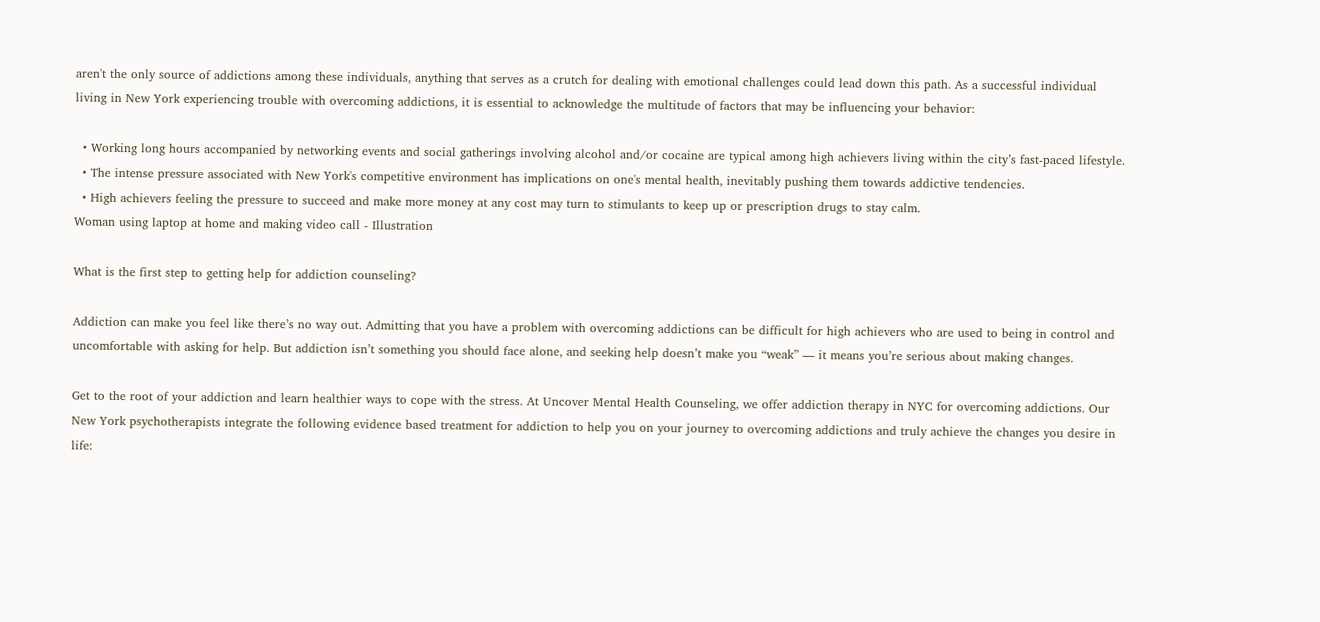aren't the only source of addictions among these individuals, anything that serves as a crutch for dealing with emotional challenges could lead down this path. As a successful individual living in New York experiencing trouble with overcoming addictions, it is essential to acknowledge the multitude of factors that may be influencing your behavior:

  • Working long hours accompanied by networking events and social gatherings involving alcohol and/or cocaine are typical among high achievers living within the city’s fast-paced lifestyle.
  • The intense pressure associated with New York's competitive environment has implications on one's mental health, inevitably pushing them towards addictive tendencies.
  • High achievers feeling the pressure to succeed and make more money at any cost may turn to stimulants to keep up or prescription drugs to stay calm.
Woman using laptop at home and making video call - Illustration

What is the first step to getting help for addiction counseling?

Addiction can make you feel like there’s no way out. Admitting that you have a problem with overcoming addictions can be difficult for high achievers who are used to being in control and uncomfortable with asking for help. But addiction isn’t something you should face alone, and seeking help doesn’t make you “weak” — it means you’re serious about making changes.

Get to the root of your addiction and learn healthier ways to cope with the stress. At Uncover Mental Health Counseling, we offer addiction therapy in NYC for overcoming addictions. Our New York psychotherapists integrate the following evidence based treatment for addiction to help you on your journey to overcoming addictions and truly achieve the changes you desire in life: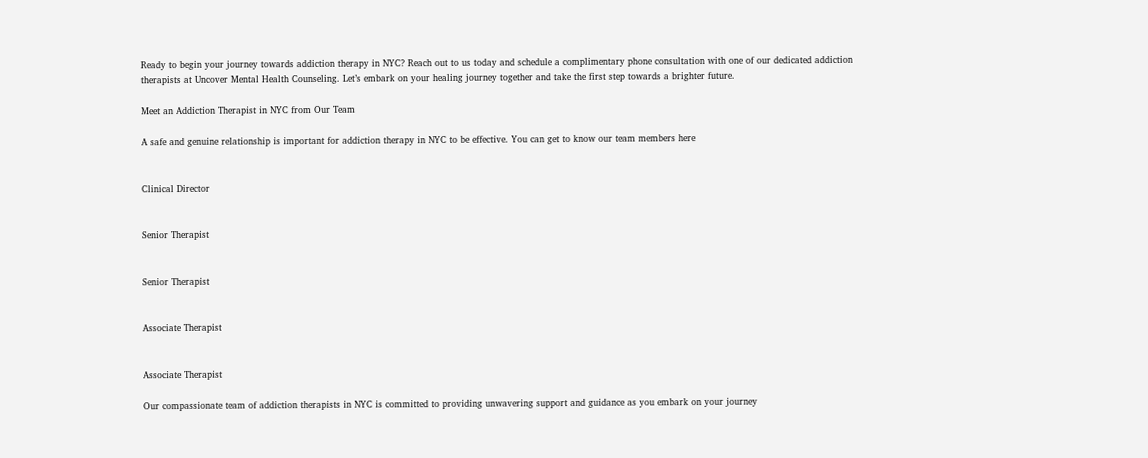Ready to begin your journey towards addiction therapy in NYC? Reach out to us today and schedule a complimentary phone consultation with one of our dedicated addiction therapists at Uncover Mental Health Counseling. Let’s embark on your healing journey together and take the first step towards a brighter future.

Meet an Addiction Therapist in NYC from Our Team

A safe and genuine relationship is important for addiction therapy in NYC to be effective. You can get to know our team members here


Clinical Director


Senior Therapist


Senior Therapist


Associate Therapist


Associate Therapist

Our compassionate team of addiction therapists in NYC is committed to providing unwavering support and guidance as you embark on your journey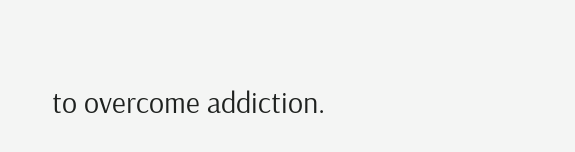to overcome addiction.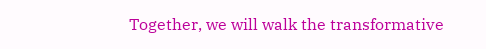Together, we will walk the transformative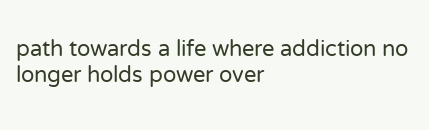path towards a life where addiction no longer holds power over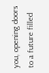you, opening doors to a future filled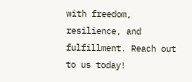with freedom, resilience, and fulfillment. Reach out to us today!